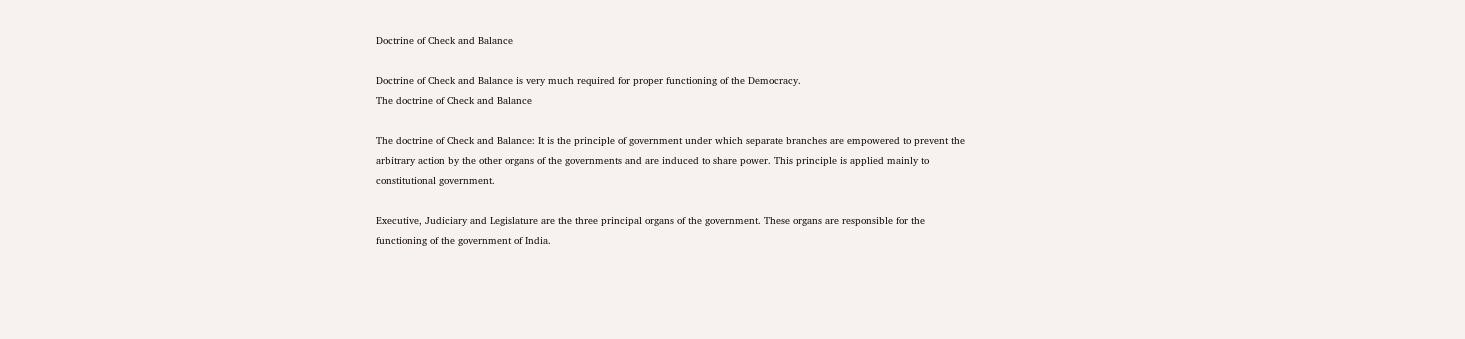Doctrine of Check and Balance

Doctrine of Check and Balance is very much required for proper functioning of the Democracy.
The doctrine of Check and Balance

The doctrine of Check and Balance: It is the principle of government under which separate branches are empowered to prevent the arbitrary action by the other organs of the governments and are induced to share power. This principle is applied mainly to constitutional government.

Executive, Judiciary and Legislature are the three principal organs of the government. These organs are responsible for the functioning of the government of India.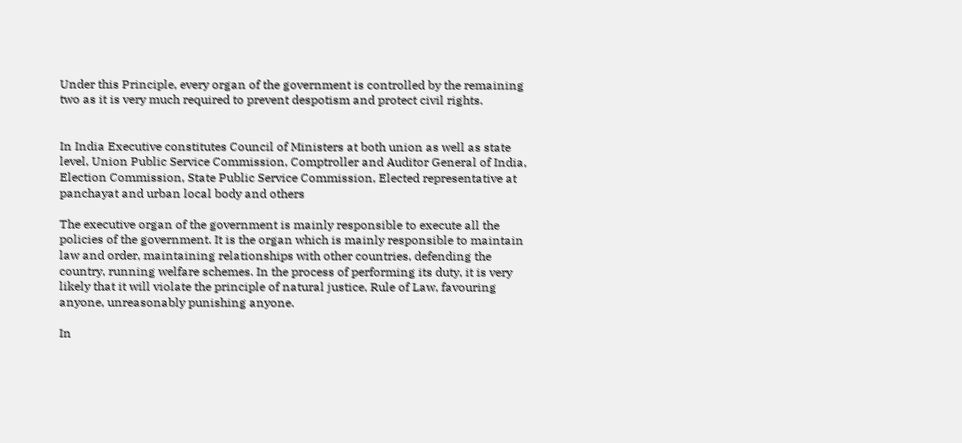Under this Principle, every organ of the government is controlled by the remaining two as it is very much required to prevent despotism and protect civil rights.


In India Executive constitutes Council of Ministers at both union as well as state level, Union Public Service Commission, Comptroller and Auditor General of India, Election Commission, State Public Service Commission, Elected representative at panchayat and urban local body and others

The executive organ of the government is mainly responsible to execute all the policies of the government. It is the organ which is mainly responsible to maintain law and order, maintaining relationships with other countries, defending the country, running welfare schemes. In the process of performing its duty, it is very likely that it will violate the principle of natural justice, Rule of Law, favouring anyone, unreasonably punishing anyone.

In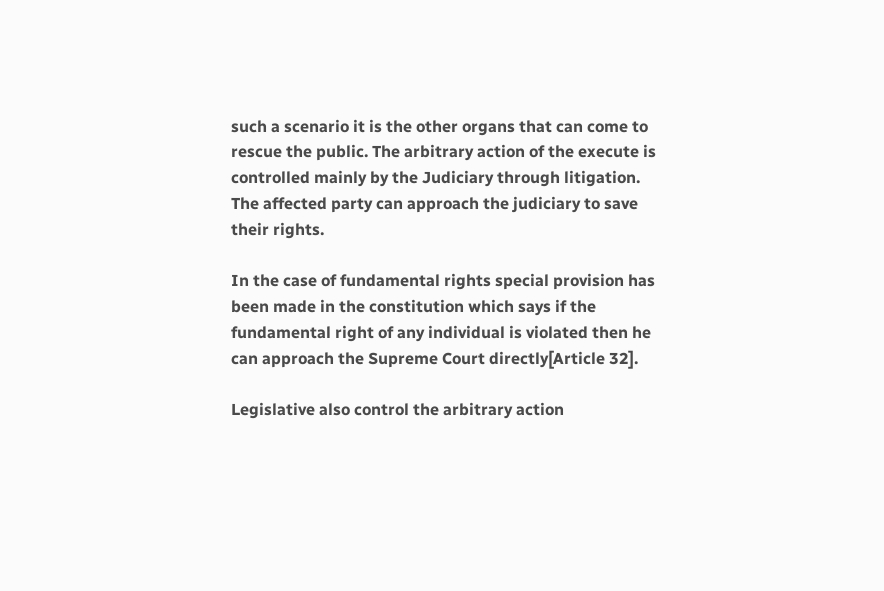such a scenario it is the other organs that can come to rescue the public. The arbitrary action of the execute is controlled mainly by the Judiciary through litigation. The affected party can approach the judiciary to save their rights.

In the case of fundamental rights special provision has been made in the constitution which says if the fundamental right of any individual is violated then he can approach the Supreme Court directly[Article 32].

Legislative also control the arbitrary action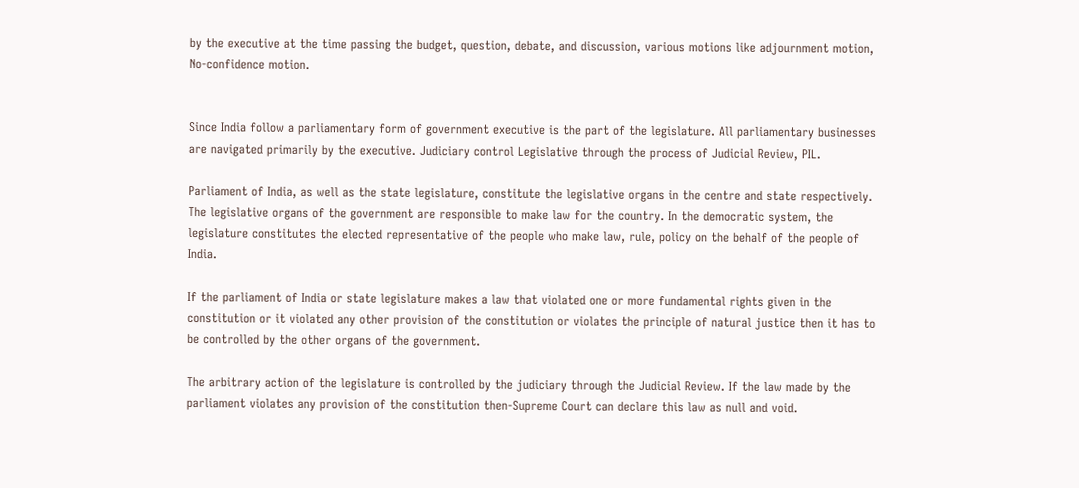by the executive at the time passing the budget, question, debate, and discussion, various motions like adjournment motion, No-confidence motion.


Since India follow a parliamentary form of government executive is the part of the legislature. All parliamentary businesses are navigated primarily by the executive. Judiciary control Legislative through the process of Judicial Review, PIL.

Parliament of India, as well as the state legislature, constitute the legislative organs in the centre and state respectively. The legislative organs of the government are responsible to make law for the country. In the democratic system, the legislature constitutes the elected representative of the people who make law, rule, policy on the behalf of the people of India.

If the parliament of India or state legislature makes a law that violated one or more fundamental rights given in the constitution or it violated any other provision of the constitution or violates the principle of natural justice then it has to be controlled by the other organs of the government.

The arbitrary action of the legislature is controlled by the judiciary through the Judicial Review. If the law made by the parliament violates any provision of the constitution then-Supreme Court can declare this law as null and void.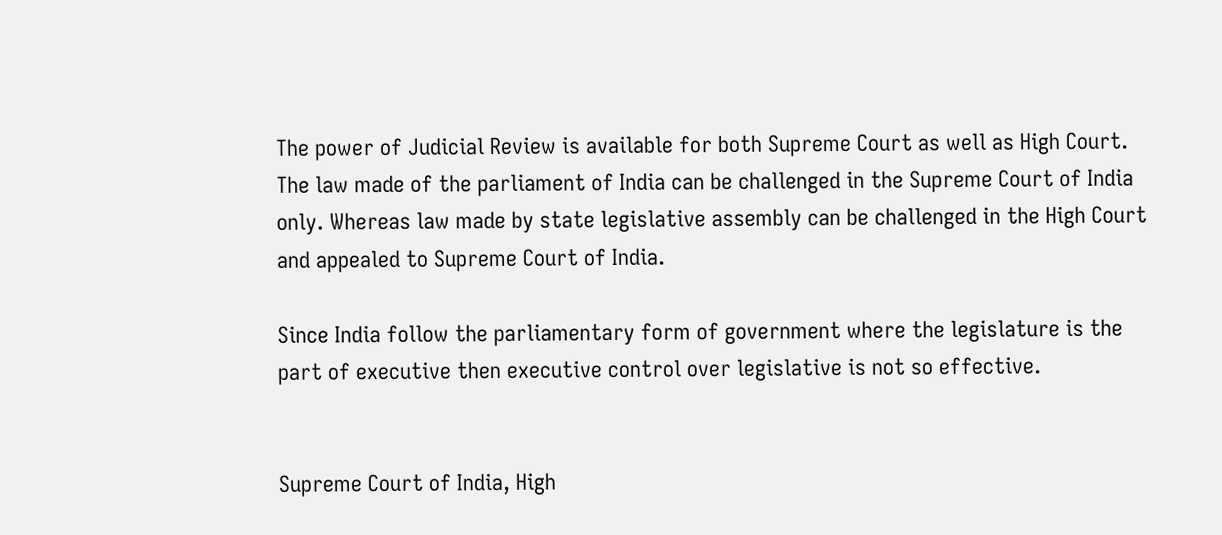The power of Judicial Review is available for both Supreme Court as well as High Court. The law made of the parliament of India can be challenged in the Supreme Court of India only. Whereas law made by state legislative assembly can be challenged in the High Court and appealed to Supreme Court of India.

Since India follow the parliamentary form of government where the legislature is the part of executive then executive control over legislative is not so effective.


Supreme Court of India, High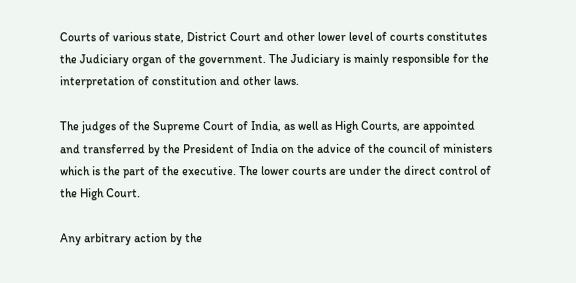Courts of various state, District Court and other lower level of courts constitutes the Judiciary organ of the government. The Judiciary is mainly responsible for the interpretation of constitution and other laws.

The judges of the Supreme Court of India, as well as High Courts, are appointed and transferred by the President of India on the advice of the council of ministers which is the part of the executive. The lower courts are under the direct control of the High Court.

Any arbitrary action by the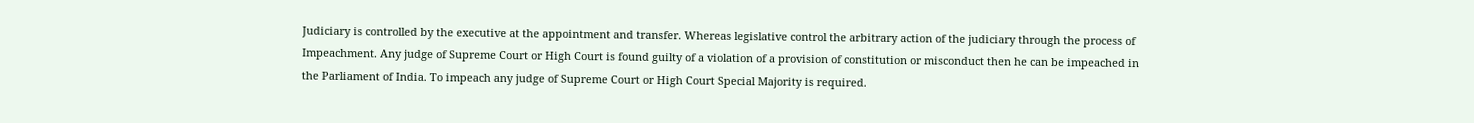Judiciary is controlled by the executive at the appointment and transfer. Whereas legislative control the arbitrary action of the judiciary through the process of Impeachment. Any judge of Supreme Court or High Court is found guilty of a violation of a provision of constitution or misconduct then he can be impeached in the Parliament of India. To impeach any judge of Supreme Court or High Court Special Majority is required.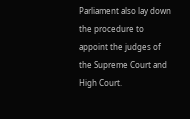Parliament also lay down the procedure to appoint the judges of the Supreme Court and High Court.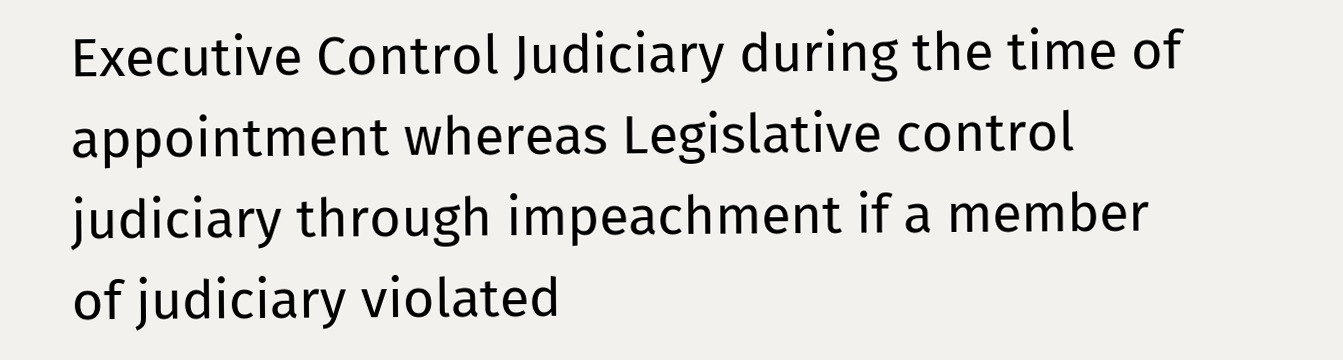Executive Control Judiciary during the time of appointment whereas Legislative control judiciary through impeachment if a member of judiciary violated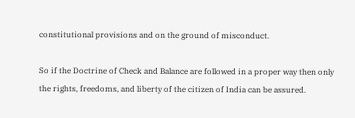constitutional provisions and on the ground of misconduct.

So if the Doctrine of Check and Balance are followed in a proper way then only the rights, freedoms, and liberty of the citizen of India can be assured.